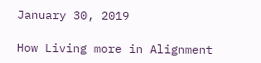January 30, 2019

How Living more in Alignment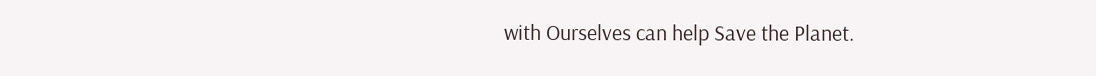with Ourselves can help Save the Planet.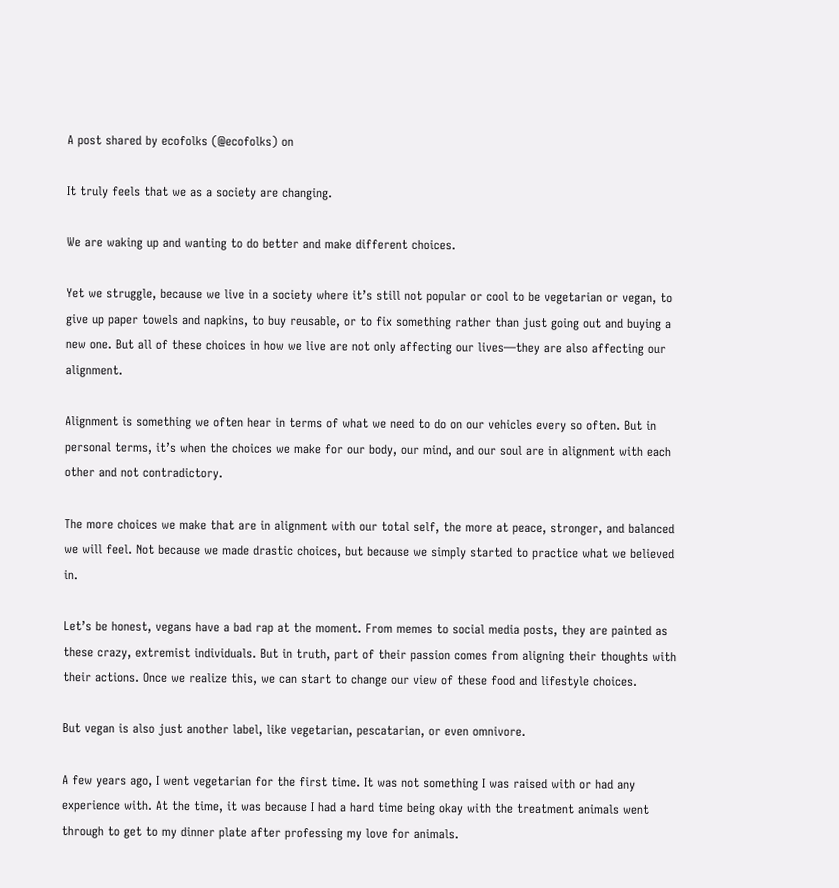A post shared by ecofolks (@ecofolks) on

It truly feels that we as a society are changing.

We are waking up and wanting to do better and make different choices.

Yet we struggle, because we live in a society where it’s still not popular or cool to be vegetarian or vegan, to give up paper towels and napkins, to buy reusable, or to fix something rather than just going out and buying a new one. But all of these choices in how we live are not only affecting our lives—they are also affecting our alignment.

Alignment is something we often hear in terms of what we need to do on our vehicles every so often. But in personal terms, it’s when the choices we make for our body, our mind, and our soul are in alignment with each other and not contradictory.

The more choices we make that are in alignment with our total self, the more at peace, stronger, and balanced we will feel. Not because we made drastic choices, but because we simply started to practice what we believed in.

Let’s be honest, vegans have a bad rap at the moment. From memes to social media posts, they are painted as these crazy, extremist individuals. But in truth, part of their passion comes from aligning their thoughts with their actions. Once we realize this, we can start to change our view of these food and lifestyle choices.

But vegan is also just another label, like vegetarian, pescatarian, or even omnivore.

A few years ago, I went vegetarian for the first time. It was not something I was raised with or had any experience with. At the time, it was because I had a hard time being okay with the treatment animals went through to get to my dinner plate after professing my love for animals.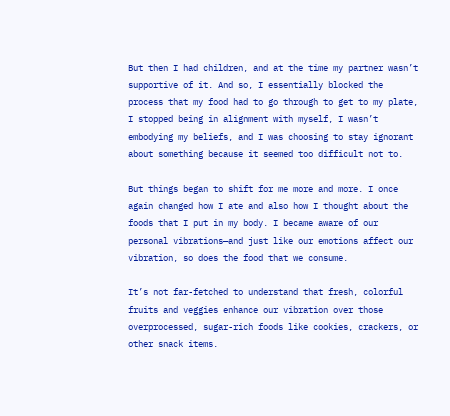But then I had children, and at the time my partner wasn’t supportive of it. And so, I essentially blocked the process that my food had to go through to get to my plate, I stopped being in alignment with myself, I wasn’t embodying my beliefs, and I was choosing to stay ignorant about something because it seemed too difficult not to.

But things began to shift for me more and more. I once again changed how I ate and also how I thought about the foods that I put in my body. I became aware of our personal vibrations—and just like our emotions affect our vibration, so does the food that we consume.

It’s not far-fetched to understand that fresh, colorful fruits and veggies enhance our vibration over those overprocessed, sugar-rich foods like cookies, crackers, or other snack items.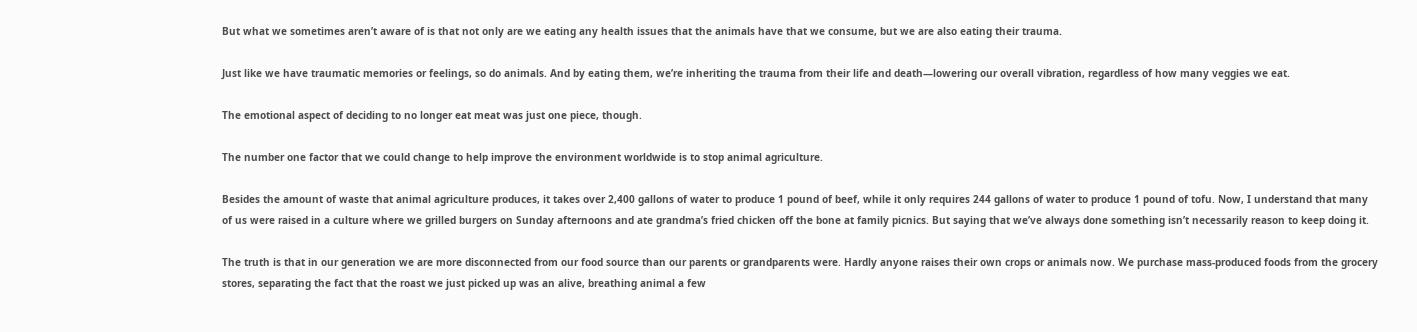But what we sometimes aren’t aware of is that not only are we eating any health issues that the animals have that we consume, but we are also eating their trauma.

Just like we have traumatic memories or feelings, so do animals. And by eating them, we’re inheriting the trauma from their life and death—lowering our overall vibration, regardless of how many veggies we eat.

The emotional aspect of deciding to no longer eat meat was just one piece, though.

The number one factor that we could change to help improve the environment worldwide is to stop animal agriculture.

Besides the amount of waste that animal agriculture produces, it takes over 2,400 gallons of water to produce 1 pound of beef, while it only requires 244 gallons of water to produce 1 pound of tofu. Now, I understand that many of us were raised in a culture where we grilled burgers on Sunday afternoons and ate grandma’s fried chicken off the bone at family picnics. But saying that we’ve always done something isn’t necessarily reason to keep doing it.

The truth is that in our generation we are more disconnected from our food source than our parents or grandparents were. Hardly anyone raises their own crops or animals now. We purchase mass-produced foods from the grocery stores, separating the fact that the roast we just picked up was an alive, breathing animal a few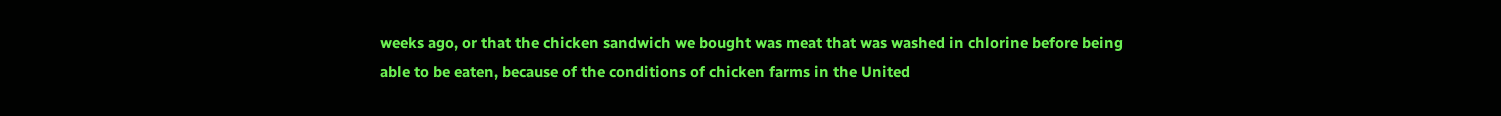weeks ago, or that the chicken sandwich we bought was meat that was washed in chlorine before being able to be eaten, because of the conditions of chicken farms in the United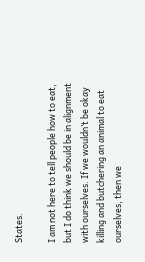States.

I am not here to tell people how to eat, but I do think we should be in alignment with ourselves. If we wouldn’t be okay killing and butchering an animal to eat ourselves, then we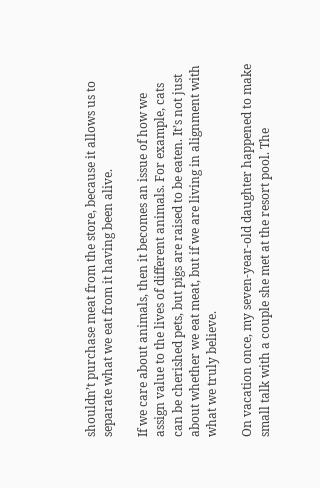shouldn’t purchase meat from the store, because it allows us to separate what we eat from it having been alive.

If we care about animals, then it becomes an issue of how we assign value to the lives of different animals. For example, cats can be cherished pets, but pigs are raised to be eaten. It’s not just about whether we eat meat, but if we are living in alignment with what we truly believe.

On vacation once, my seven-year-old daughter happened to make small talk with a couple she met at the resort pool. The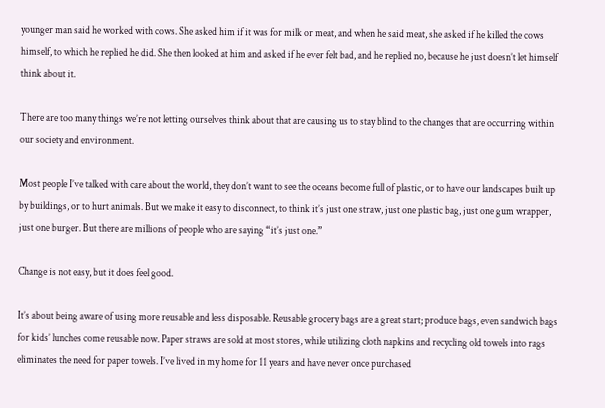younger man said he worked with cows. She asked him if it was for milk or meat, and when he said meat, she asked if he killed the cows himself, to which he replied he did. She then looked at him and asked if he ever felt bad, and he replied no, because he just doesn’t let himself think about it.

There are too many things we’re not letting ourselves think about that are causing us to stay blind to the changes that are occurring within our society and environment.

Most people I’ve talked with care about the world, they don’t want to see the oceans become full of plastic, or to have our landscapes built up by buildings, or to hurt animals. But we make it easy to disconnect, to think it’s just one straw, just one plastic bag, just one gum wrapper, just one burger. But there are millions of people who are saying “it’s just one.”

Change is not easy, but it does feel good.

It’s about being aware of using more reusable and less disposable. Reusable grocery bags are a great start; produce bags, even sandwich bags for kids’ lunches come reusable now. Paper straws are sold at most stores, while utilizing cloth napkins and recycling old towels into rags eliminates the need for paper towels. I’ve lived in my home for 11 years and have never once purchased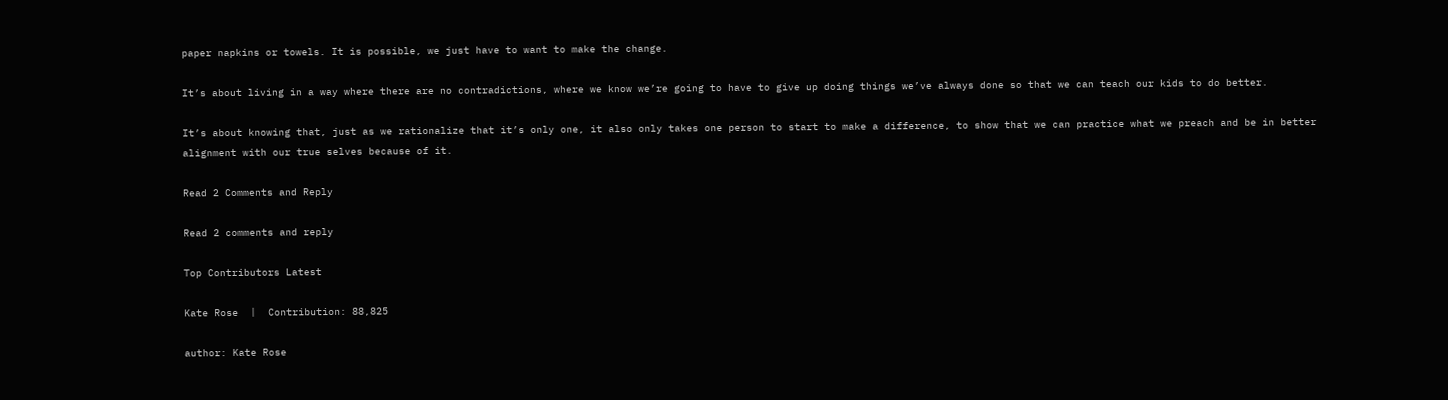paper napkins or towels. It is possible, we just have to want to make the change.

It’s about living in a way where there are no contradictions, where we know we’re going to have to give up doing things we’ve always done so that we can teach our kids to do better.

It’s about knowing that, just as we rationalize that it’s only one, it also only takes one person to start to make a difference, to show that we can practice what we preach and be in better alignment with our true selves because of it.

Read 2 Comments and Reply

Read 2 comments and reply

Top Contributors Latest

Kate Rose  |  Contribution: 88,825

author: Kate Rose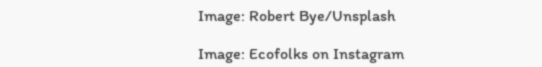Image: Robert Bye/Unsplash

Image: Ecofolks on Instagram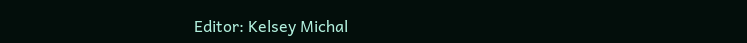Editor: Kelsey Michal